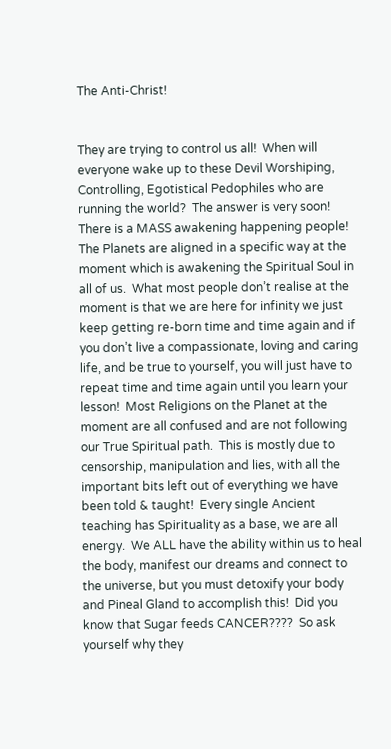The Anti-Christ!


They are trying to control us all!  When will everyone wake up to these Devil Worshiping, Controlling, Egotistical Pedophiles who are running the world?  The answer is very soon!  There is a MASS awakening happening people! The Planets are aligned in a specific way at the moment which is awakening the Spiritual Soul in all of us.  What most people don’t realise at the moment is that we are here for infinity we just keep getting re-born time and time again and if you don’t live a compassionate, loving and caring life, and be true to yourself, you will just have to repeat time and time again until you learn your lesson!  Most Religions on the Planet at the moment are all confused and are not following our True Spiritual path.  This is mostly due to censorship, manipulation and lies, with all the important bits left out of everything we have been told & taught!  Every single Ancient teaching has Spirituality as a base, we are all energy.  We ALL have the ability within us to heal the body, manifest our dreams and connect to the universe, but you must detoxify your body and Pineal Gland to accomplish this!  Did you know that Sugar feeds CANCER????  So ask yourself why they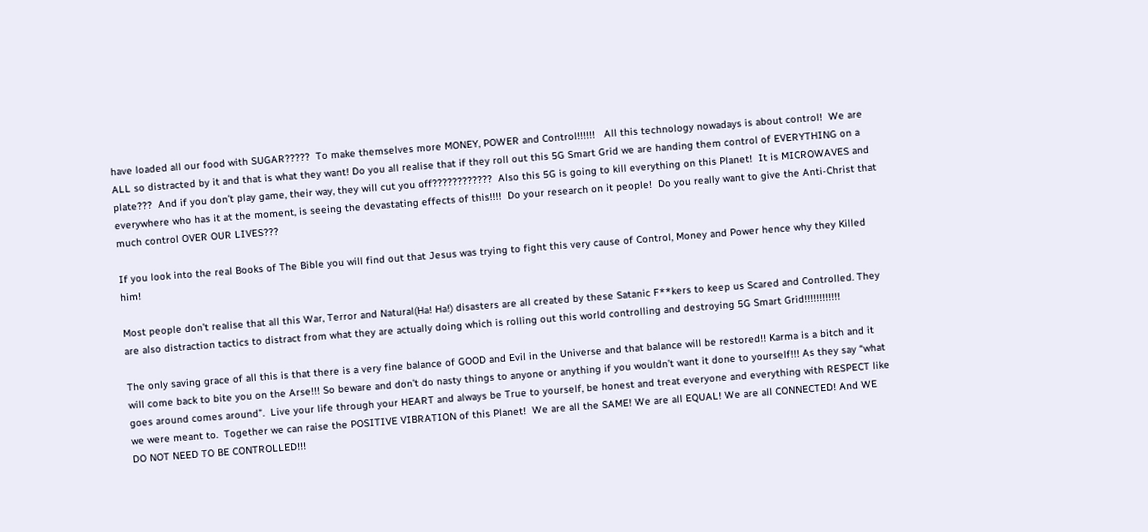have loaded all our food with SUGAR?????  To make themselves more MONEY, POWER and Control!!!!!!   All this technology nowadays is about control!  We are ALL so distracted by it and that is what they want! Do you all realise that if they roll out this 5G Smart Grid we are handing them control of EVERYTHING on a plate???  And if you don’t play game, their way, they will cut you off????????????  Also this 5G is going to kill everything on this Planet!  It is MICROWAVES and everywhere who has it at the moment, is seeing the devastating effects of this!!!!  Do your research on it people!  Do you really want to give the Anti-Christ that much control OVER OUR LIVES???

If you look into the real Books of The Bible you will find out that Jesus was trying to fight this very cause of Control, Money and Power hence why they Killed him!

Most people don’t realise that all this War, Terror and Natural(Ha! Ha!) disasters are all created by these Satanic F**kers to keep us Scared and Controlled. They are also distraction tactics to distract from what they are actually doing which is rolling out this world controlling and destroying 5G Smart Grid!!!!!!!!!!!!

The only saving grace of all this is that there is a very fine balance of GOOD and Evil in the Universe and that balance will be restored!! Karma is a bitch and it will come back to bite you on the Arse!!! So beware and don’t do nasty things to anyone or anything if you wouldn’t want it done to yourself!!! As they say “what goes around comes around”.  Live your life through your HEART and always be True to yourself, be honest and treat everyone and everything with RESPECT like we were meant to.  Together we can raise the POSITIVE VIBRATION of this Planet!  We are all the SAME! We are all EQUAL! We are all CONNECTED! And WE DO NOT NEED TO BE CONTROLLED!!!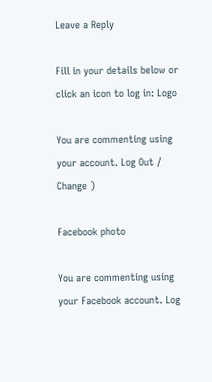Leave a Reply

Fill in your details below or click an icon to log in: Logo

You are commenting using your account. Log Out /  Change )

Facebook photo

You are commenting using your Facebook account. Log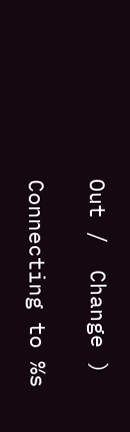Out /  Change )

Connecting to %s